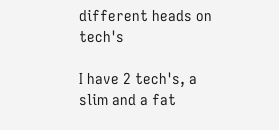different heads on tech's

I have 2 tech's, a slim and a fat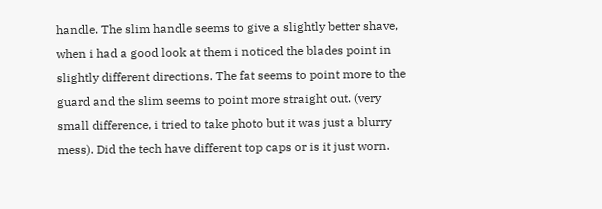handle. The slim handle seems to give a slightly better shave, when i had a good look at them i noticed the blades point in slightly different directions. The fat seems to point more to the guard and the slim seems to point more straight out. (very small difference, i tried to take photo but it was just a blurry mess). Did the tech have different top caps or is it just worn.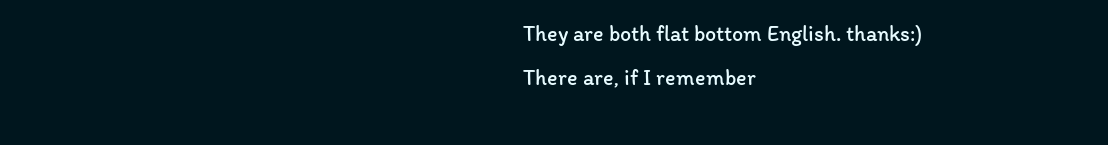They are both flat bottom English. thanks:)
There are, if I remember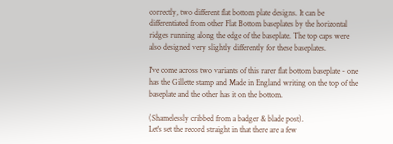correctly, two different flat bottom plate designs. It can be differentiated from other Flat Bottom baseplates by the horizontal ridges running along the edge of the baseplate. The top caps were also designed very slightly differently for these baseplates.

I've come across two variants of this rarer flat bottom baseplate - one has the Gillette stamp and Made in England writing on the top of the baseplate and the other has it on the bottom.

(Shamelessly cribbed from a badger & blade post).
Let's set the record straight in that there are a few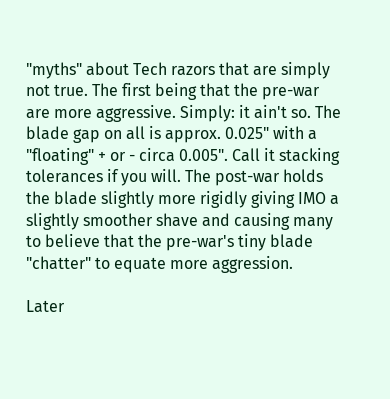"myths" about Tech razors that are simply not true. The first being that the pre-war are more aggressive. Simply: it ain't so. The blade gap on all is approx. 0.025" with a "floating" + or - circa 0.005". Call it stacking tolerances if you will. The post-war holds the blade slightly more rigidly giving IMO a slightly smoother shave and causing many to believe that the pre-war's tiny blade "chatter" to equate more aggression.

Later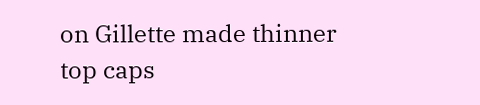on Gillette made thinner top caps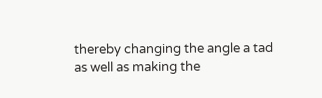thereby changing the angle a tad as well as making the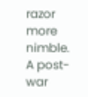razor more nimble. A post-war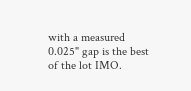with a measured 0.025" gap is the best of the lot IMO.